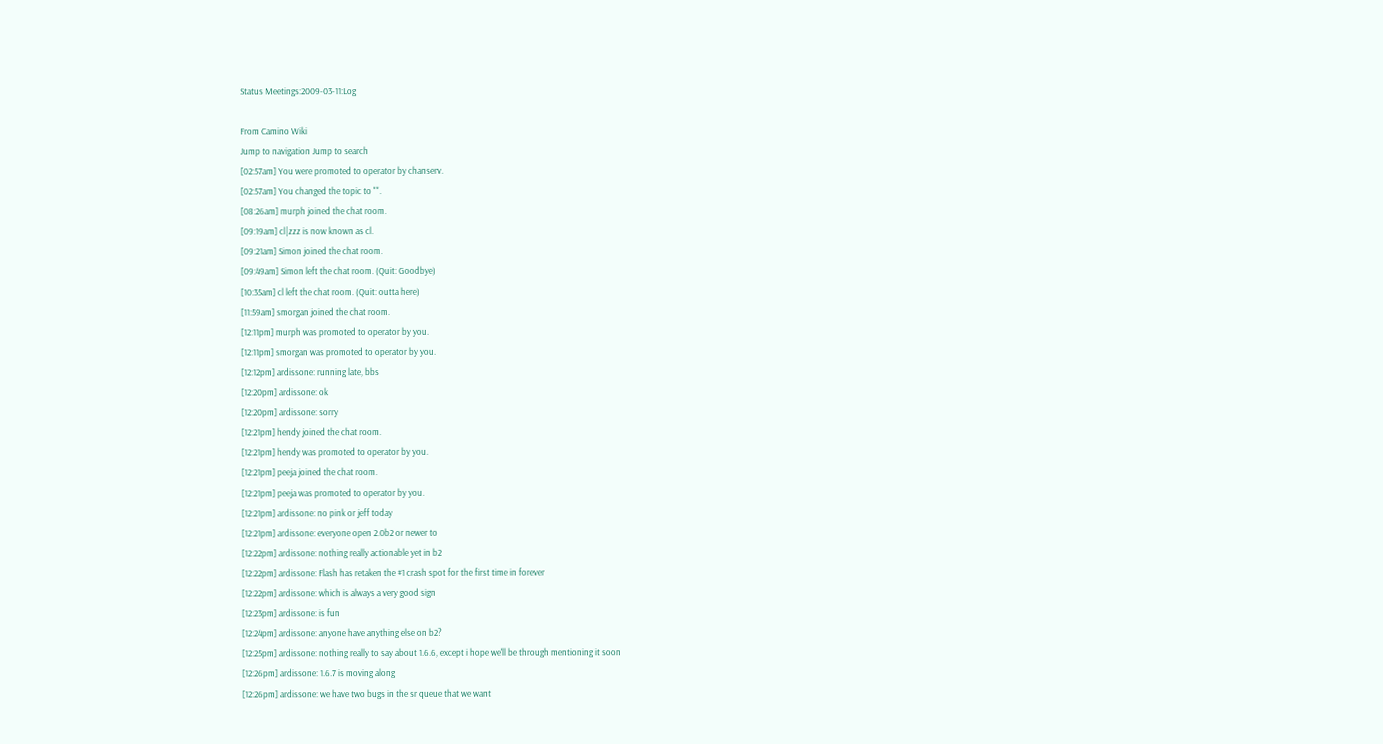Status Meetings:2009-03-11:Log

From Camino Wiki
Jump to navigation Jump to search
[02:57am] You were promoted to operator by chanserv.
[02:57am] You changed the topic to "".
[08:26am] murph joined the chat room.
[09:19am] cl|zzz is now known as cl.
[09:21am] Simon joined the chat room.
[09:49am] Simon left the chat room. (Quit: Goodbye)
[10:35am] cl left the chat room. (Quit: outta here)
[11:59am] smorgan joined the chat room.
[12:11pm] murph was promoted to operator by you.
[12:11pm] smorgan was promoted to operator by you.
[12:12pm] ardissone: running late, bbs
[12:20pm] ardissone: ok
[12:20pm] ardissone: sorry
[12:21pm] hendy joined the chat room.
[12:21pm] hendy was promoted to operator by you.
[12:21pm] peeja joined the chat room.
[12:21pm] peeja was promoted to operator by you.
[12:21pm] ardissone: no pink or jeff today
[12:21pm] ardissone: everyone open 2.0b2 or newer to
[12:22pm] ardissone: nothing really actionable yet in b2
[12:22pm] ardissone: Flash has retaken the #1 crash spot for the first time in forever
[12:22pm] ardissone: which is always a very good sign
[12:23pm] ardissone: is fun
[12:24pm] ardissone: anyone have anything else on b2?
[12:25pm] ardissone: nothing really to say about 1.6.6, except i hope we'll be through mentioning it soon
[12:26pm] ardissone: 1.6.7 is moving along
[12:26pm] ardissone: we have two bugs in the sr queue that we want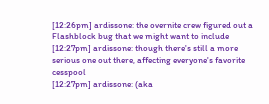[12:26pm] ardissone: the overnite crew figured out a Flashblock bug that we might want to include
[12:27pm] ardissone: though there's still a more serious one out there, affecting everyone's favorite cesspool
[12:27pm] ardissone: (aka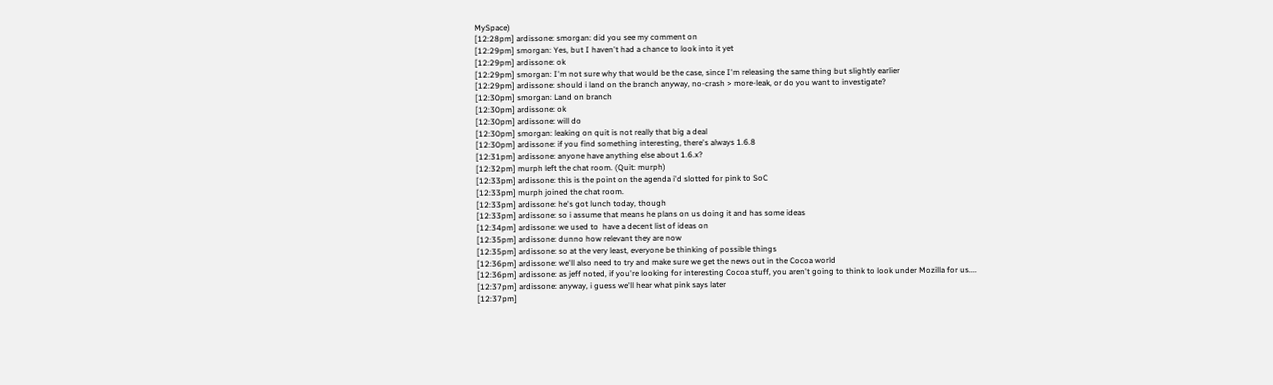MySpace)
[12:28pm] ardissone: smorgan: did you see my comment on
[12:29pm] smorgan: Yes, but I haven't had a chance to look into it yet
[12:29pm] ardissone: ok
[12:29pm] smorgan: I'm not sure why that would be the case, since I'm releasing the same thing but slightly earlier
[12:29pm] ardissone: should i land on the branch anyway, no-crash > more-leak, or do you want to investigate?
[12:30pm] smorgan: Land on branch
[12:30pm] ardissone: ok
[12:30pm] ardissone: will do
[12:30pm] smorgan: leaking on quit is not really that big a deal
[12:30pm] ardissone: if you find something interesting, there's always 1.6.8
[12:31pm] ardissone: anyone have anything else about 1.6.x?
[12:32pm] murph left the chat room. (Quit: murph)
[12:33pm] ardissone: this is the point on the agenda i'd slotted for pink to SoC
[12:33pm] murph joined the chat room.
[12:33pm] ardissone: he's got lunch today, though
[12:33pm] ardissone: so i assume that means he plans on us doing it and has some ideas
[12:34pm] ardissone: we used to  have a decent list of ideas on
[12:35pm] ardissone: dunno how relevant they are now
[12:35pm] ardissone: so at the very least, everyone be thinking of possible things
[12:36pm] ardissone: we'll also need to try and make sure we get the news out in the Cocoa world
[12:36pm] ardissone: as jeff noted, if you're looking for interesting Cocoa stuff, you aren't going to think to look under Mozilla for us....
[12:37pm] ardissone: anyway, i guess we'll hear what pink says later
[12:37pm]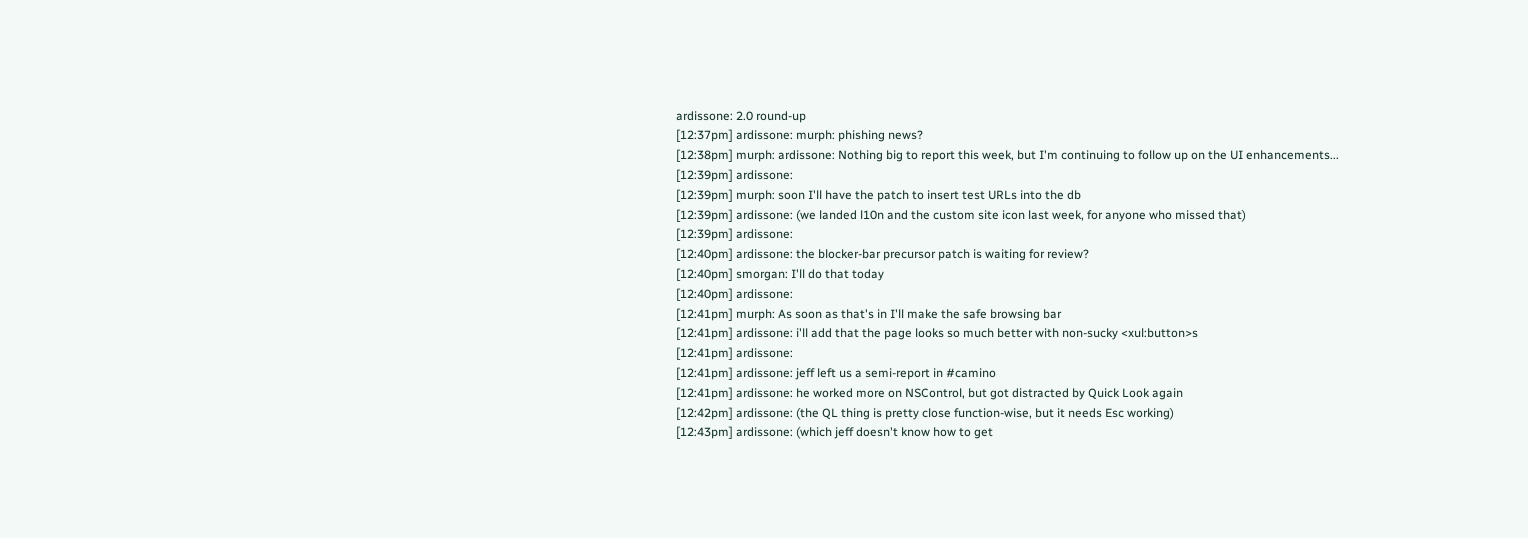ardissone: 2.0 round-up
[12:37pm] ardissone: murph: phishing news?
[12:38pm] murph: ardissone: Nothing big to report this week, but I'm continuing to follow up on the UI enhancements...
[12:39pm] ardissone:
[12:39pm] murph: soon I'll have the patch to insert test URLs into the db
[12:39pm] ardissone: (we landed l10n and the custom site icon last week, for anyone who missed that)
[12:39pm] ardissone:
[12:40pm] ardissone: the blocker-bar precursor patch is waiting for review?
[12:40pm] smorgan: I'll do that today
[12:40pm] ardissone:
[12:41pm] murph: As soon as that's in I'll make the safe browsing bar
[12:41pm] ardissone: i'll add that the page looks so much better with non-sucky <xul:button>s
[12:41pm] ardissone:
[12:41pm] ardissone: jeff left us a semi-report in #camino
[12:41pm] ardissone: he worked more on NSControl, but got distracted by Quick Look again
[12:42pm] ardissone: (the QL thing is pretty close function-wise, but it needs Esc working)
[12:43pm] ardissone: (which jeff doesn't know how to get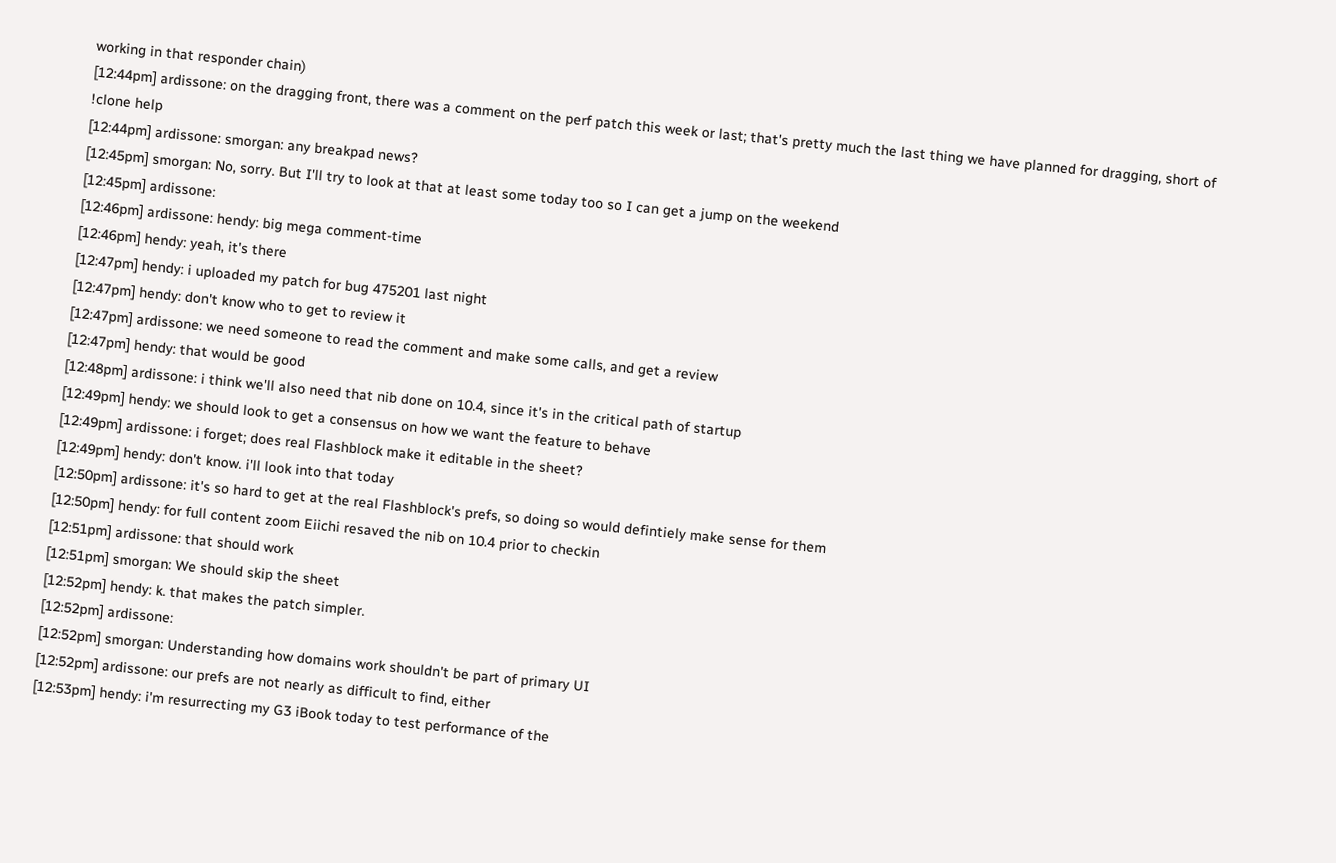working in that responder chain)
[12:44pm] ardissone: on the dragging front, there was a comment on the perf patch this week or last; that's pretty much the last thing we have planned for dragging, short of !clone help
[12:44pm] ardissone: smorgan: any breakpad news?
[12:45pm] smorgan: No, sorry. But I'll try to look at that at least some today too so I can get a jump on the weekend
[12:45pm] ardissone:
[12:46pm] ardissone: hendy: big mega comment-time
[12:46pm] hendy: yeah, it's there
[12:47pm] hendy: i uploaded my patch for bug 475201 last night
[12:47pm] hendy: don't know who to get to review it
[12:47pm] ardissone: we need someone to read the comment and make some calls, and get a review
[12:47pm] hendy: that would be good
[12:48pm] ardissone: i think we'll also need that nib done on 10.4, since it's in the critical path of startup
[12:49pm] hendy: we should look to get a consensus on how we want the feature to behave
[12:49pm] ardissone: i forget; does real Flashblock make it editable in the sheet?
[12:49pm] hendy: don't know. i'll look into that today
[12:50pm] ardissone: it's so hard to get at the real Flashblock's prefs, so doing so would defintiely make sense for them
[12:50pm] hendy: for full content zoom Eiichi resaved the nib on 10.4 prior to checkin
[12:51pm] ardissone: that should work
[12:51pm] smorgan: We should skip the sheet
[12:52pm] hendy: k. that makes the patch simpler.
[12:52pm] ardissone:
[12:52pm] smorgan: Understanding how domains work shouldn't be part of primary UI
[12:52pm] ardissone: our prefs are not nearly as difficult to find, either
[12:53pm] hendy: i'm resurrecting my G3 iBook today to test performance of the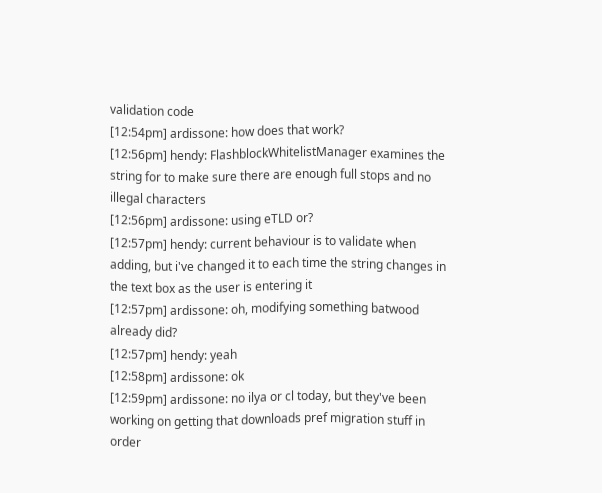validation code
[12:54pm] ardissone: how does that work?
[12:56pm] hendy: FlashblockWhitelistManager examines the string for to make sure there are enough full stops and no illegal characters
[12:56pm] ardissone: using eTLD or?
[12:57pm] hendy: current behaviour is to validate when adding, but i've changed it to each time the string changes in the text box as the user is entering it
[12:57pm] ardissone: oh, modifying something batwood already did?
[12:57pm] hendy: yeah
[12:58pm] ardissone: ok
[12:59pm] ardissone: no ilya or cl today, but they've been working on getting that downloads pref migration stuff in order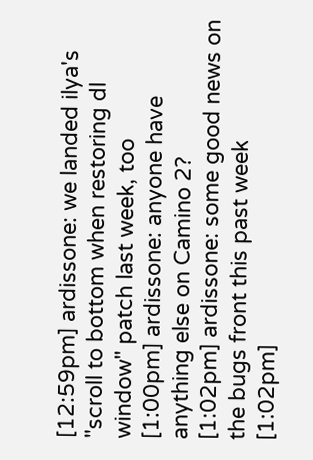[12:59pm] ardissone: we landed ilya's "scroll to bottom when restoring dl window" patch last week, too
[1:00pm] ardissone: anyone have anything else on Camino 2?
[1:02pm] ardissone: some good news on the bugs front this past week
[1:02pm]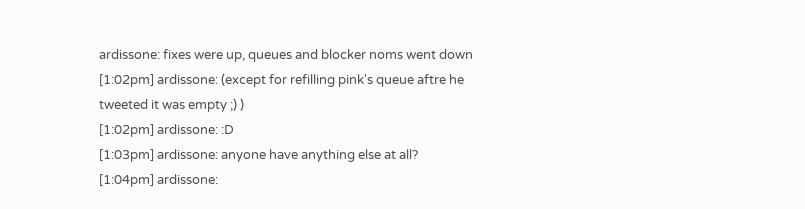ardissone: fixes were up, queues and blocker noms went down
[1:02pm] ardissone: (except for refilling pink's queue aftre he tweeted it was empty ;) )
[1:02pm] ardissone: :D
[1:03pm] ardissone: anyone have anything else at all?
[1:04pm] ardissone: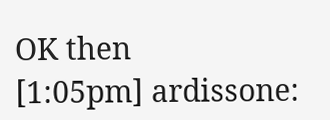OK then
[1:05pm] ardissone: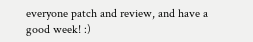everyone patch and review, and have a good week! :)